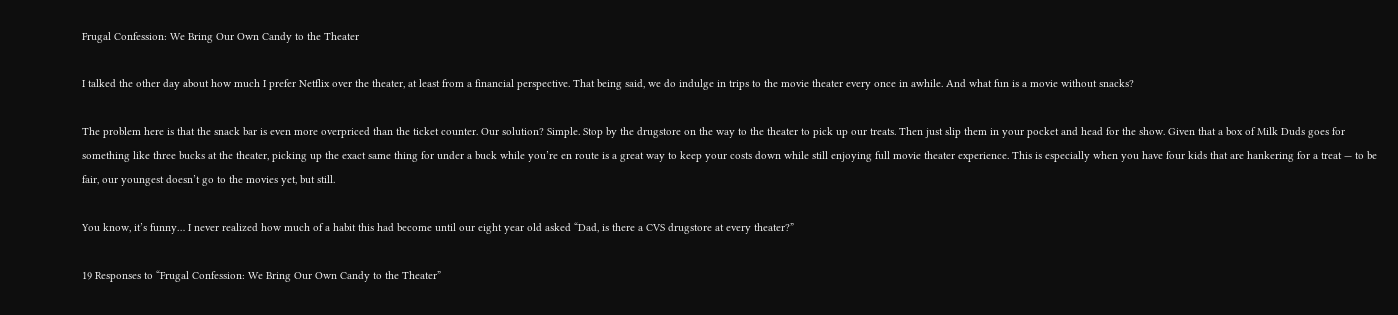Frugal Confession: We Bring Our Own Candy to the Theater

I talked the other day about how much I prefer Netflix over the theater, at least from a financial perspective. That being said, we do indulge in trips to the movie theater every once in awhile. And what fun is a movie without snacks?

The problem here is that the snack bar is even more overpriced than the ticket counter. Our solution? Simple. Stop by the drugstore on the way to the theater to pick up our treats. Then just slip them in your pocket and head for the show. Given that a box of Milk Duds goes for something like three bucks at the theater, picking up the exact same thing for under a buck while you’re en route is a great way to keep your costs down while still enjoying full movie theater experience. This is especially when you have four kids that are hankering for a treat — to be fair, our youngest doesn’t go to the movies yet, but still.

You know, it’s funny… I never realized how much of a habit this had become until our eight year old asked “Dad, is there a CVS drugstore at every theater?”

19 Responses to “Frugal Confession: We Bring Our Own Candy to the Theater”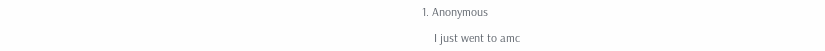1. Anonymous

    I just went to amc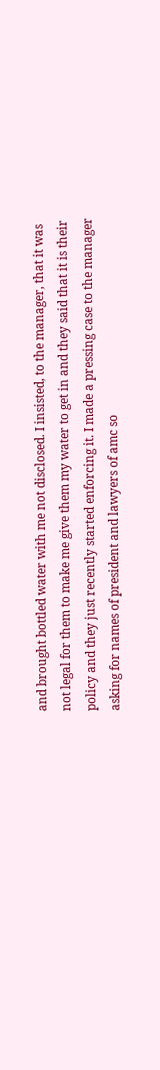and brought bottled water with me not disclosed. I insisted, to the manager, that it was not legal for them to make me give them my water to get in and they said that it is their policy and they just recently started enforcing it. I made a pressing case to the manager asking for names of president and lawyers of amc so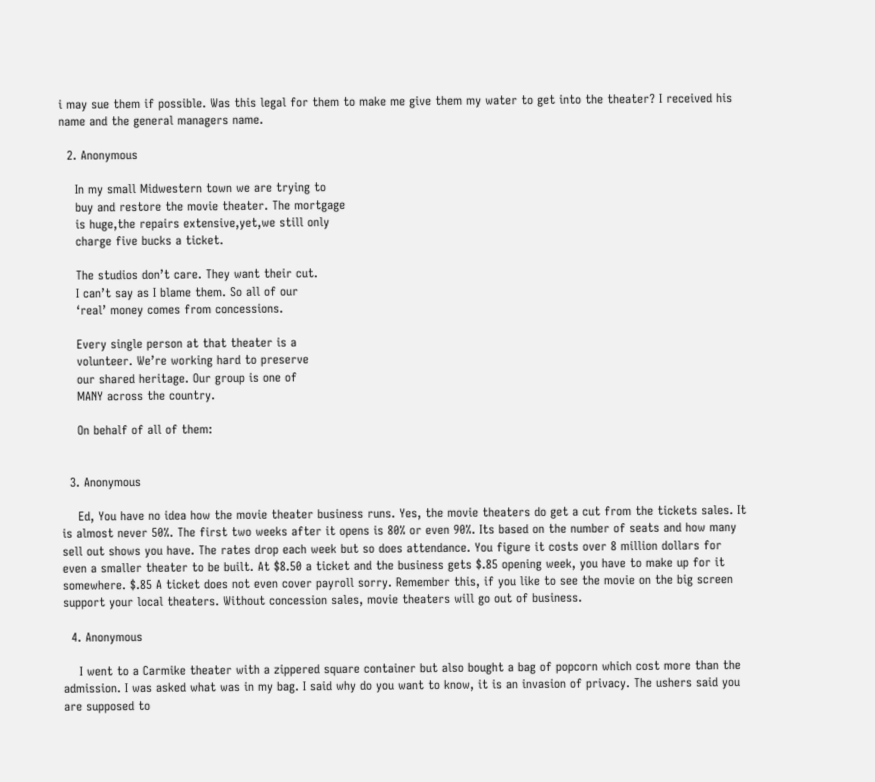i may sue them if possible. Was this legal for them to make me give them my water to get into the theater? I received his name and the general managers name.

  2. Anonymous

    In my small Midwestern town we are trying to
    buy and restore the movie theater. The mortgage
    is huge,the repairs extensive,yet,we still only
    charge five bucks a ticket.

    The studios don’t care. They want their cut.
    I can’t say as I blame them. So all of our
    ‘real’ money comes from concessions.

    Every single person at that theater is a
    volunteer. We’re working hard to preserve
    our shared heritage. Our group is one of
    MANY across the country.

    On behalf of all of them:


  3. Anonymous

    Ed, You have no idea how the movie theater business runs. Yes, the movie theaters do get a cut from the tickets sales. It is almost never 50%. The first two weeks after it opens is 80% or even 90%. Its based on the number of seats and how many sell out shows you have. The rates drop each week but so does attendance. You figure it costs over 8 million dollars for even a smaller theater to be built. At $8.50 a ticket and the business gets $.85 opening week, you have to make up for it somewhere. $.85 A ticket does not even cover payroll sorry. Remember this, if you like to see the movie on the big screen support your local theaters. Without concession sales, movie theaters will go out of business.

  4. Anonymous

    I went to a Carmike theater with a zippered square container but also bought a bag of popcorn which cost more than the admission. I was asked what was in my bag. I said why do you want to know, it is an invasion of privacy. The ushers said you are supposed to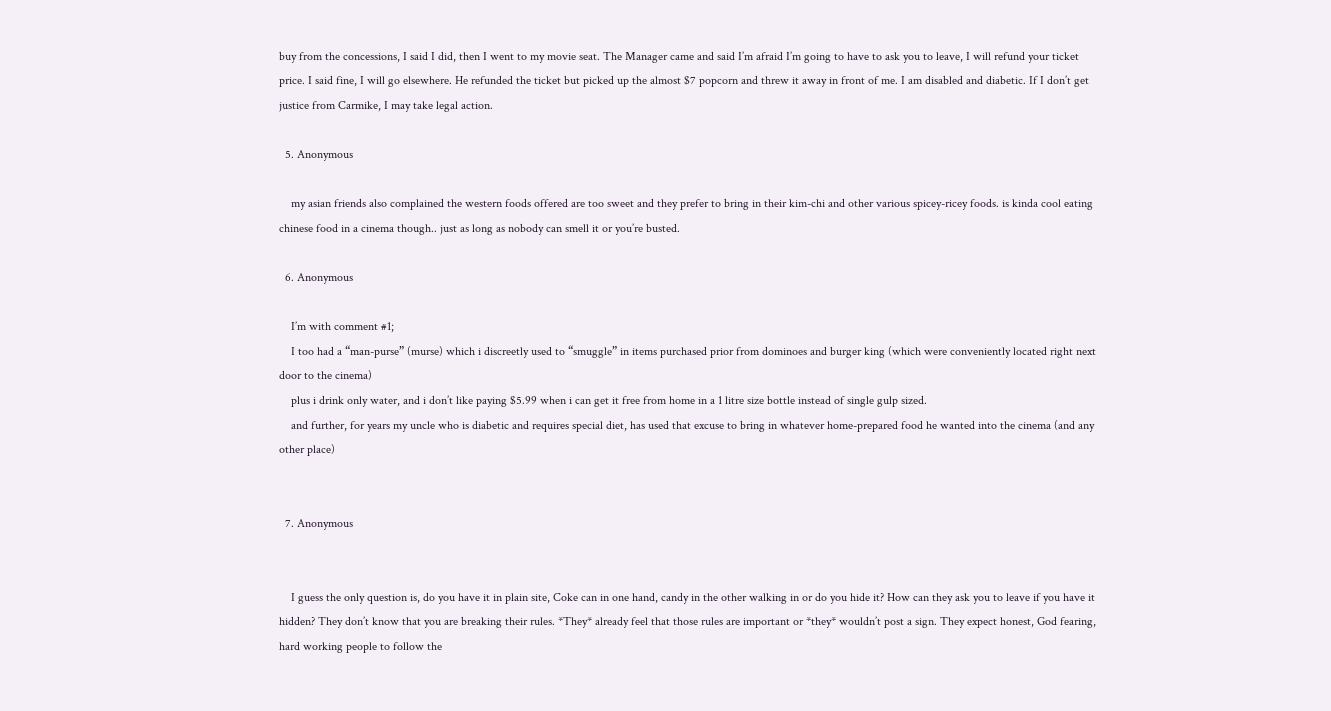buy from the concessions, I said I did, then I went to my movie seat. The Manager came and said I’m afraid I’m going to have to ask you to leave, I will refund your ticket price. I said fine, I will go elsewhere. He refunded the ticket but picked up the almost $7 popcorn and threw it away in front of me. I am disabled and diabetic. If I don’t get justice from Carmike, I may take legal action.

  5. Anonymous

    my asian friends also complained the western foods offered are too sweet and they prefer to bring in their kim-chi and other various spicey-ricey foods. is kinda cool eating chinese food in a cinema though.. just as long as nobody can smell it or you’re busted.

  6. Anonymous

    I’m with comment #1;
    I too had a “man-purse” (murse) which i discreetly used to “smuggle” in items purchased prior from dominoes and burger king (which were conveniently located right next door to the cinema)
    plus i drink only water, and i don’t like paying $5.99 when i can get it free from home in a 1 litre size bottle instead of single gulp sized.
    and further, for years my uncle who is diabetic and requires special diet, has used that excuse to bring in whatever home-prepared food he wanted into the cinema (and any other place)


  7. Anonymous


    I guess the only question is, do you have it in plain site, Coke can in one hand, candy in the other walking in or do you hide it? How can they ask you to leave if you have it hidden? They don’t know that you are breaking their rules. *They* already feel that those rules are important or *they* wouldn’t post a sign. They expect honest, God fearing, hard working people to follow the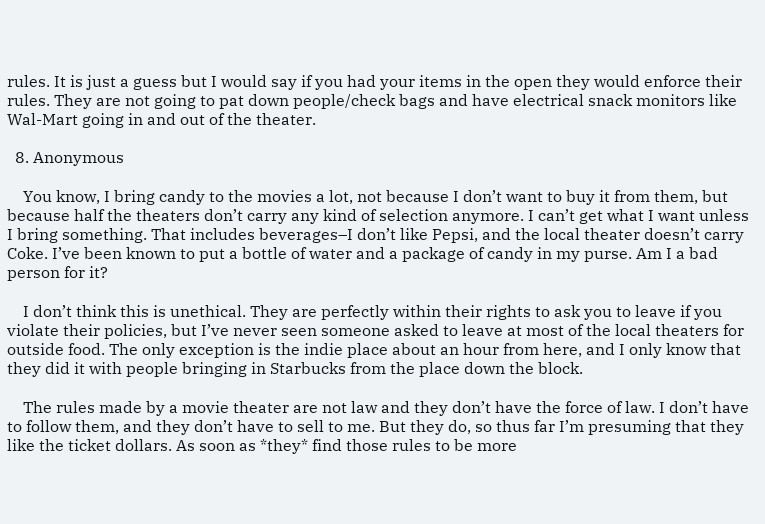rules. It is just a guess but I would say if you had your items in the open they would enforce their rules. They are not going to pat down people/check bags and have electrical snack monitors like Wal-Mart going in and out of the theater.

  8. Anonymous

    You know, I bring candy to the movies a lot, not because I don’t want to buy it from them, but because half the theaters don’t carry any kind of selection anymore. I can’t get what I want unless I bring something. That includes beverages–I don’t like Pepsi, and the local theater doesn’t carry Coke. I’ve been known to put a bottle of water and a package of candy in my purse. Am I a bad person for it?

    I don’t think this is unethical. They are perfectly within their rights to ask you to leave if you violate their policies, but I’ve never seen someone asked to leave at most of the local theaters for outside food. The only exception is the indie place about an hour from here, and I only know that they did it with people bringing in Starbucks from the place down the block.

    The rules made by a movie theater are not law and they don’t have the force of law. I don’t have to follow them, and they don’t have to sell to me. But they do, so thus far I’m presuming that they like the ticket dollars. As soon as *they* find those rules to be more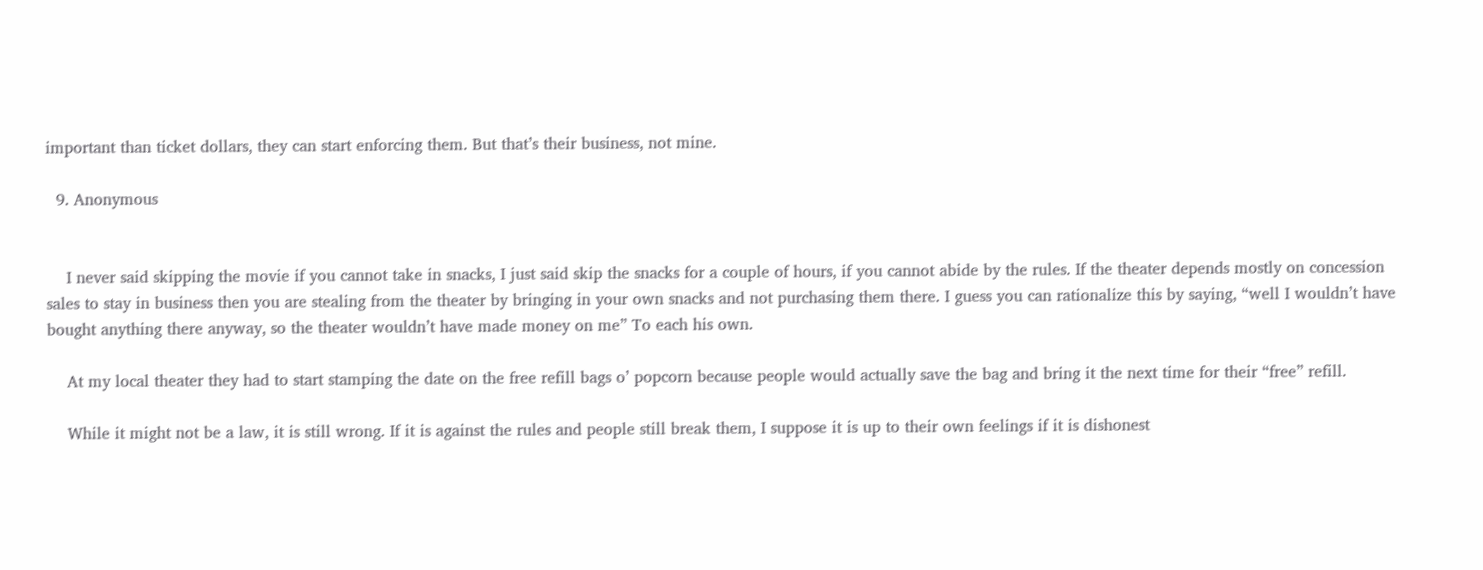important than ticket dollars, they can start enforcing them. But that’s their business, not mine.

  9. Anonymous


    I never said skipping the movie if you cannot take in snacks, I just said skip the snacks for a couple of hours, if you cannot abide by the rules. If the theater depends mostly on concession sales to stay in business then you are stealing from the theater by bringing in your own snacks and not purchasing them there. I guess you can rationalize this by saying, “well I wouldn’t have bought anything there anyway, so the theater wouldn’t have made money on me” To each his own.

    At my local theater they had to start stamping the date on the free refill bags o’ popcorn because people would actually save the bag and bring it the next time for their “free” refill.

    While it might not be a law, it is still wrong. If it is against the rules and people still break them, I suppose it is up to their own feelings if it is dishonest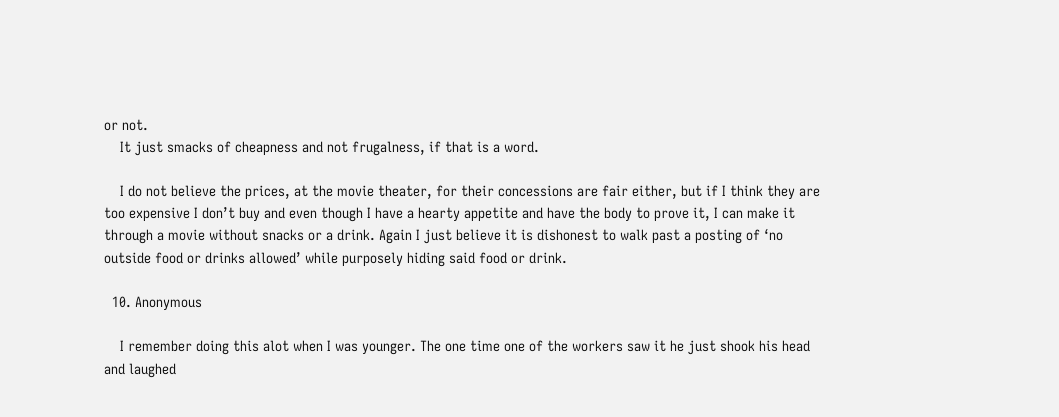or not.
    It just smacks of cheapness and not frugalness, if that is a word.

    I do not believe the prices, at the movie theater, for their concessions are fair either, but if I think they are too expensive I don’t buy and even though I have a hearty appetite and have the body to prove it, I can make it through a movie without snacks or a drink. Again I just believe it is dishonest to walk past a posting of ‘no outside food or drinks allowed’ while purposely hiding said food or drink.

  10. Anonymous

    I remember doing this alot when I was younger. The one time one of the workers saw it he just shook his head and laughed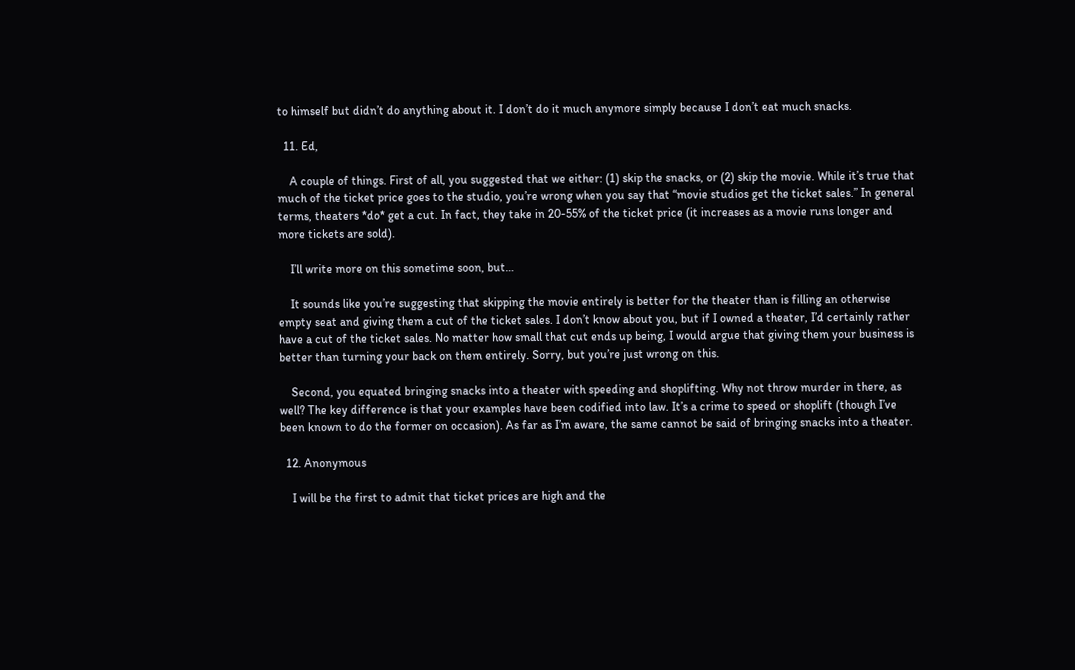to himself but didn’t do anything about it. I don’t do it much anymore simply because I don’t eat much snacks.

  11. Ed,

    A couple of things. First of all, you suggested that we either: (1) skip the snacks, or (2) skip the movie. While it’s true that much of the ticket price goes to the studio, you’re wrong when you say that “movie studios get the ticket sales.” In general terms, theaters *do* get a cut. In fact, they take in 20-55% of the ticket price (it increases as a movie runs longer and more tickets are sold).

    I’ll write more on this sometime soon, but…

    It sounds like you’re suggesting that skipping the movie entirely is better for the theater than is filling an otherwise empty seat and giving them a cut of the ticket sales. I don’t know about you, but if I owned a theater, I’d certainly rather have a cut of the ticket sales. No matter how small that cut ends up being, I would argue that giving them your business is better than turning your back on them entirely. Sorry, but you’re just wrong on this.

    Second, you equated bringing snacks into a theater with speeding and shoplifting. Why not throw murder in there, as well? The key difference is that your examples have been codified into law. It’s a crime to speed or shoplift (though I’ve been known to do the former on occasion). As far as I’m aware, the same cannot be said of bringing snacks into a theater.

  12. Anonymous

    I will be the first to admit that ticket prices are high and the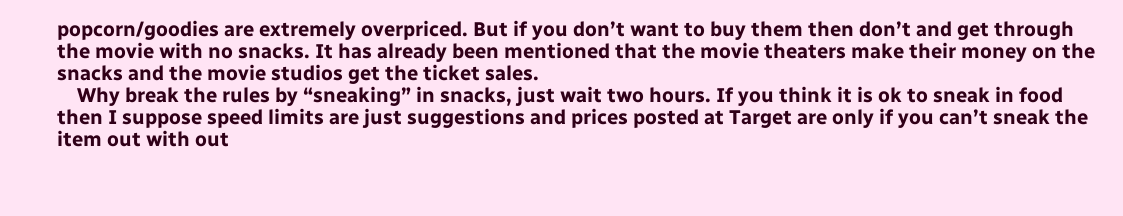popcorn/goodies are extremely overpriced. But if you don’t want to buy them then don’t and get through the movie with no snacks. It has already been mentioned that the movie theaters make their money on the snacks and the movie studios get the ticket sales.
    Why break the rules by “sneaking” in snacks, just wait two hours. If you think it is ok to sneak in food then I suppose speed limits are just suggestions and prices posted at Target are only if you can’t sneak the item out with out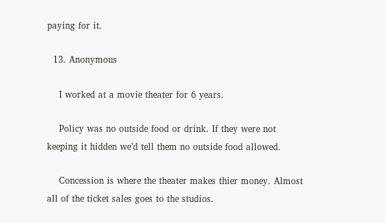paying for it.

  13. Anonymous

    I worked at a movie theater for 6 years.

    Policy was no outside food or drink. If they were not keeping it hidden we’d tell them no outside food allowed.

    Concession is where the theater makes thier money. Almost all of the ticket sales goes to the studios.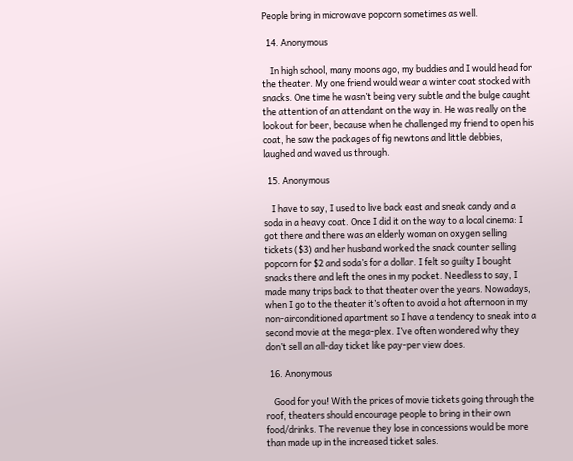People bring in microwave popcorn sometimes as well.

  14. Anonymous

    In high school, many moons ago, my buddies and I would head for the theater. My one friend would wear a winter coat stocked with snacks. One time he wasn’t being very subtle and the bulge caught the attention of an attendant on the way in. He was really on the lookout for beer, because when he challenged my friend to open his coat, he saw the packages of fig newtons and little debbies, laughed and waved us through.

  15. Anonymous

    I have to say, I used to live back east and sneak candy and a soda in a heavy coat. Once I did it on the way to a local cinema: I got there and there was an elderly woman on oxygen selling tickets ($3) and her husband worked the snack counter selling popcorn for $2 and soda’s for a dollar. I felt so guilty I bought snacks there and left the ones in my pocket. Needless to say, I made many trips back to that theater over the years. Nowadays, when I go to the theater it’s often to avoid a hot afternoon in my non-airconditioned apartment so I have a tendency to sneak into a second movie at the mega-plex. I’ve often wondered why they don’t sell an all-day ticket like pay-per view does.

  16. Anonymous

    Good for you! With the prices of movie tickets going through the roof, theaters should encourage people to bring in their own food/drinks. The revenue they lose in concessions would be more than made up in the increased ticket sales.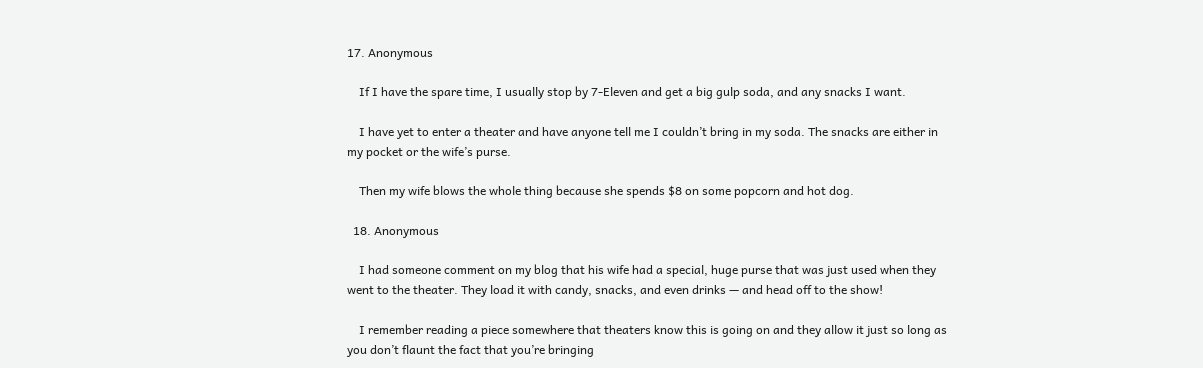17. Anonymous

    If I have the spare time, I usually stop by 7-Eleven and get a big gulp soda, and any snacks I want.

    I have yet to enter a theater and have anyone tell me I couldn’t bring in my soda. The snacks are either in my pocket or the wife’s purse.

    Then my wife blows the whole thing because she spends $8 on some popcorn and hot dog.

  18. Anonymous

    I had someone comment on my blog that his wife had a special, huge purse that was just used when they went to the theater. They load it with candy, snacks, and even drinks — and head off to the show!

    I remember reading a piece somewhere that theaters know this is going on and they allow it just so long as you don’t flaunt the fact that you’re bringing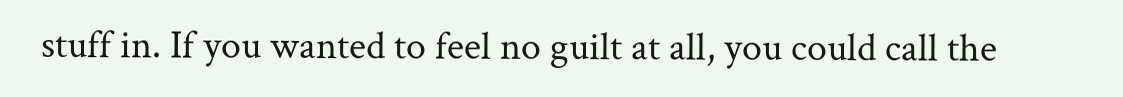stuff in. If you wanted to feel no guilt at all, you could call the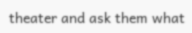theater and ask them what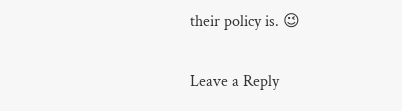their policy is. 😉

Leave a Reply